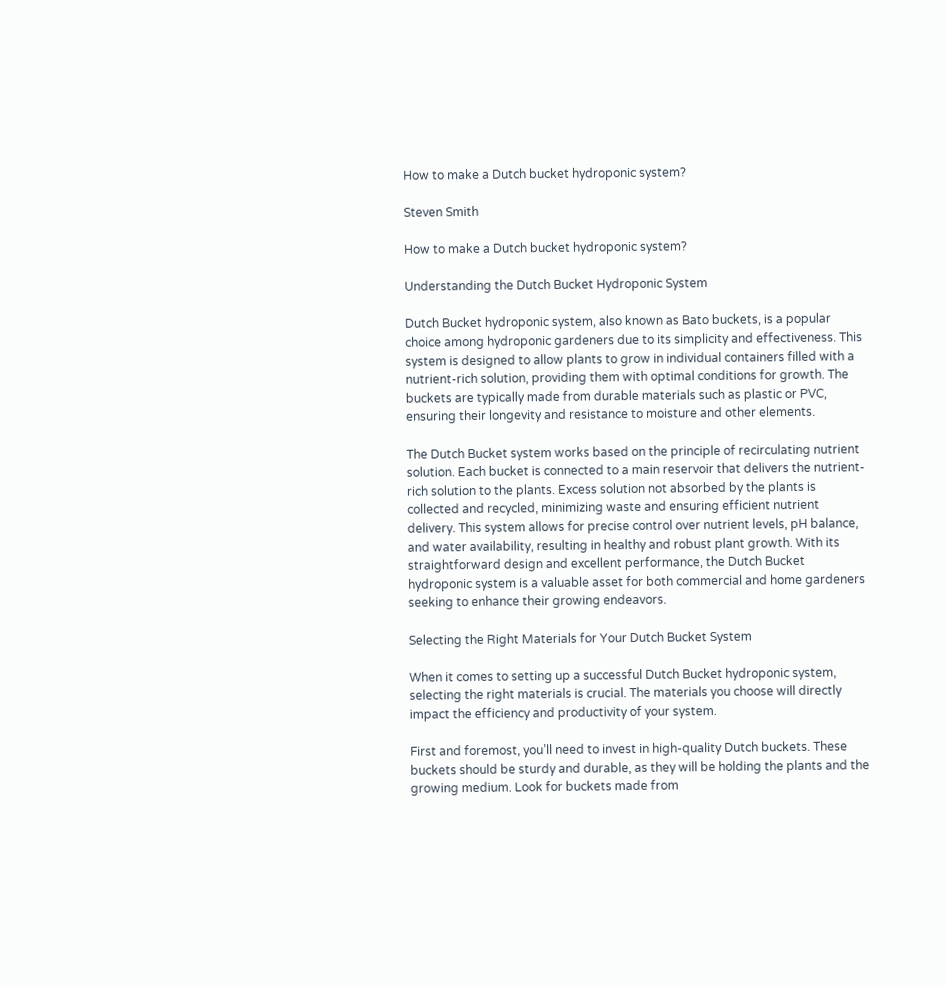How to make a Dutch bucket hydroponic system?

Steven Smith

How to make a Dutch bucket hydroponic system?

Understanding the Dutch Bucket Hydroponic System

Dutch Bucket hydroponic system, also known as Bato buckets, is a popular choice among hydroponic gardeners due to its simplicity and effectiveness. This system is designed to allow plants to grow in individual containers filled with a nutrient-rich solution, providing them with optimal conditions for growth. The buckets are typically made from durable materials such as plastic or PVC, ensuring their longevity and resistance to moisture and other elements.

The Dutch Bucket system works based on the principle of recirculating nutrient solution. Each bucket is connected to a main reservoir that delivers the nutrient-rich solution to the plants. Excess solution not absorbed by the plants is collected and recycled, minimizing waste and ensuring efficient nutrient delivery. This system allows for precise control over nutrient levels, pH balance, and water availability, resulting in healthy and robust plant growth. With its straightforward design and excellent performance, the Dutch Bucket hydroponic system is a valuable asset for both commercial and home gardeners seeking to enhance their growing endeavors.

Selecting the Right Materials for Your Dutch Bucket System

When it comes to setting up a successful Dutch Bucket hydroponic system, selecting the right materials is crucial. The materials you choose will directly impact the efficiency and productivity of your system.

First and foremost, you’ll need to invest in high-quality Dutch buckets. These buckets should be sturdy and durable, as they will be holding the plants and the growing medium. Look for buckets made from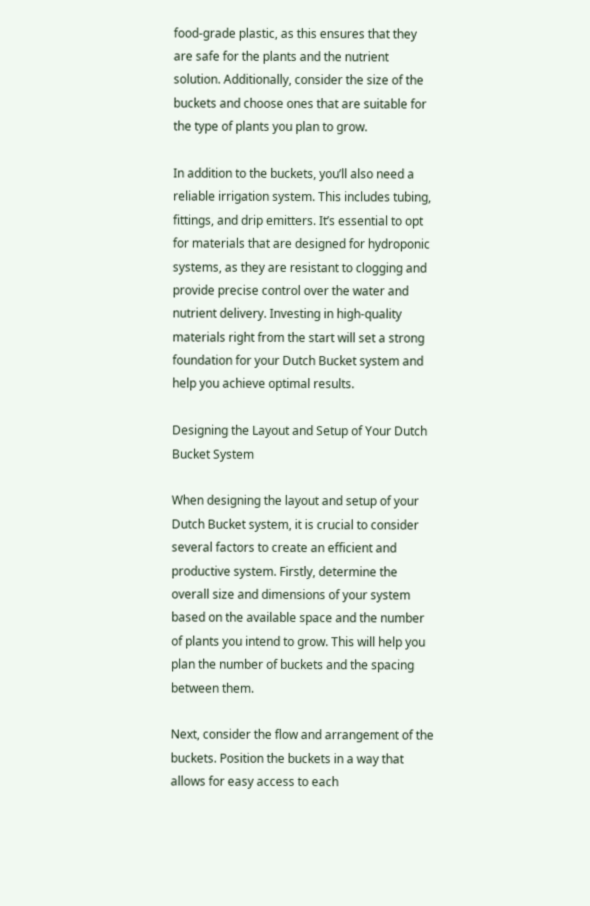food-grade plastic, as this ensures that they are safe for the plants and the nutrient solution. Additionally, consider the size of the buckets and choose ones that are suitable for the type of plants you plan to grow.

In addition to the buckets, you’ll also need a reliable irrigation system. This includes tubing, fittings, and drip emitters. It’s essential to opt for materials that are designed for hydroponic systems, as they are resistant to clogging and provide precise control over the water and nutrient delivery. Investing in high-quality materials right from the start will set a strong foundation for your Dutch Bucket system and help you achieve optimal results.

Designing the Layout and Setup of Your Dutch Bucket System

When designing the layout and setup of your Dutch Bucket system, it is crucial to consider several factors to create an efficient and productive system. Firstly, determine the overall size and dimensions of your system based on the available space and the number of plants you intend to grow. This will help you plan the number of buckets and the spacing between them.

Next, consider the flow and arrangement of the buckets. Position the buckets in a way that allows for easy access to each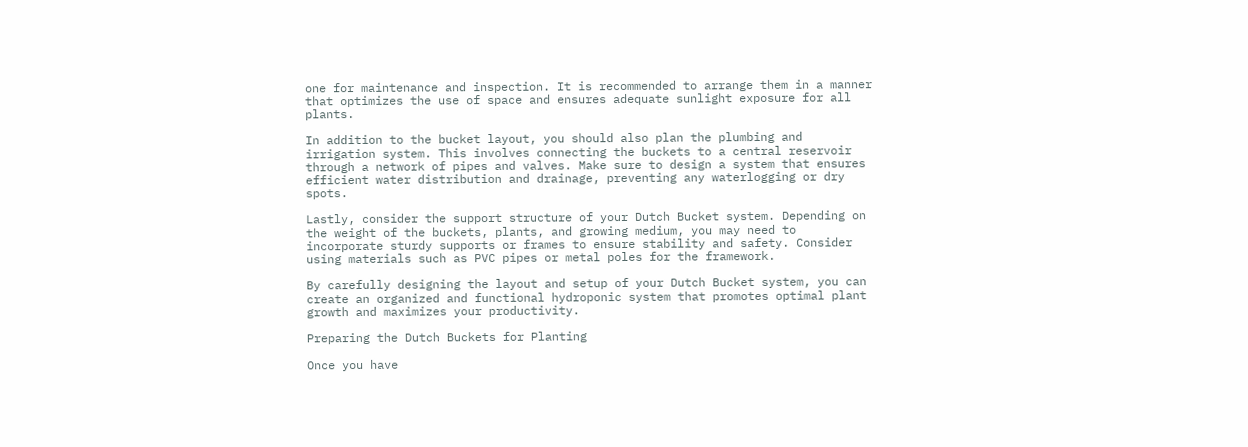one for maintenance and inspection. It is recommended to arrange them in a manner that optimizes the use of space and ensures adequate sunlight exposure for all plants.

In addition to the bucket layout, you should also plan the plumbing and irrigation system. This involves connecting the buckets to a central reservoir through a network of pipes and valves. Make sure to design a system that ensures efficient water distribution and drainage, preventing any waterlogging or dry spots.

Lastly, consider the support structure of your Dutch Bucket system. Depending on the weight of the buckets, plants, and growing medium, you may need to incorporate sturdy supports or frames to ensure stability and safety. Consider using materials such as PVC pipes or metal poles for the framework.

By carefully designing the layout and setup of your Dutch Bucket system, you can create an organized and functional hydroponic system that promotes optimal plant growth and maximizes your productivity.

Preparing the Dutch Buckets for Planting

Once you have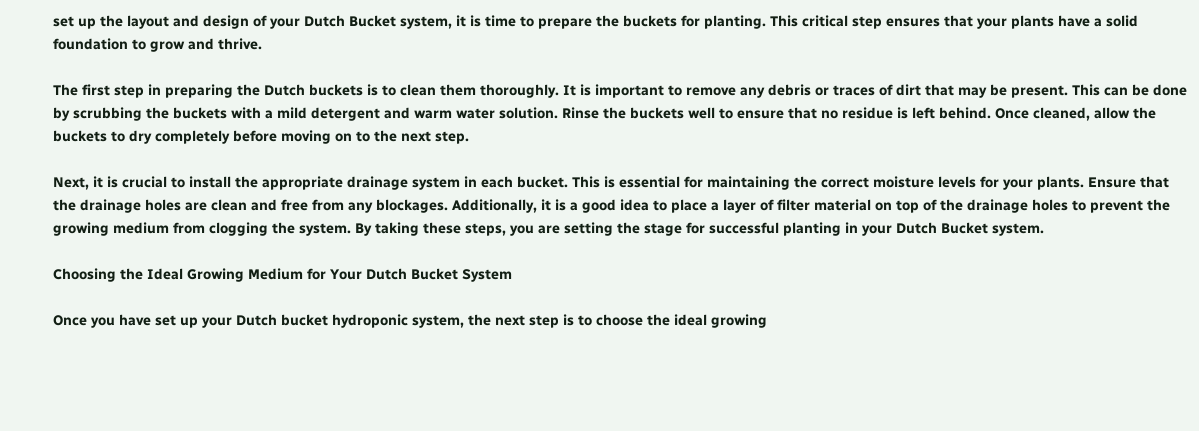set up the layout and design of your Dutch Bucket system, it is time to prepare the buckets for planting. This critical step ensures that your plants have a solid foundation to grow and thrive.

The first step in preparing the Dutch buckets is to clean them thoroughly. It is important to remove any debris or traces of dirt that may be present. This can be done by scrubbing the buckets with a mild detergent and warm water solution. Rinse the buckets well to ensure that no residue is left behind. Once cleaned, allow the buckets to dry completely before moving on to the next step.

Next, it is crucial to install the appropriate drainage system in each bucket. This is essential for maintaining the correct moisture levels for your plants. Ensure that the drainage holes are clean and free from any blockages. Additionally, it is a good idea to place a layer of filter material on top of the drainage holes to prevent the growing medium from clogging the system. By taking these steps, you are setting the stage for successful planting in your Dutch Bucket system.

Choosing the Ideal Growing Medium for Your Dutch Bucket System

Once you have set up your Dutch bucket hydroponic system, the next step is to choose the ideal growing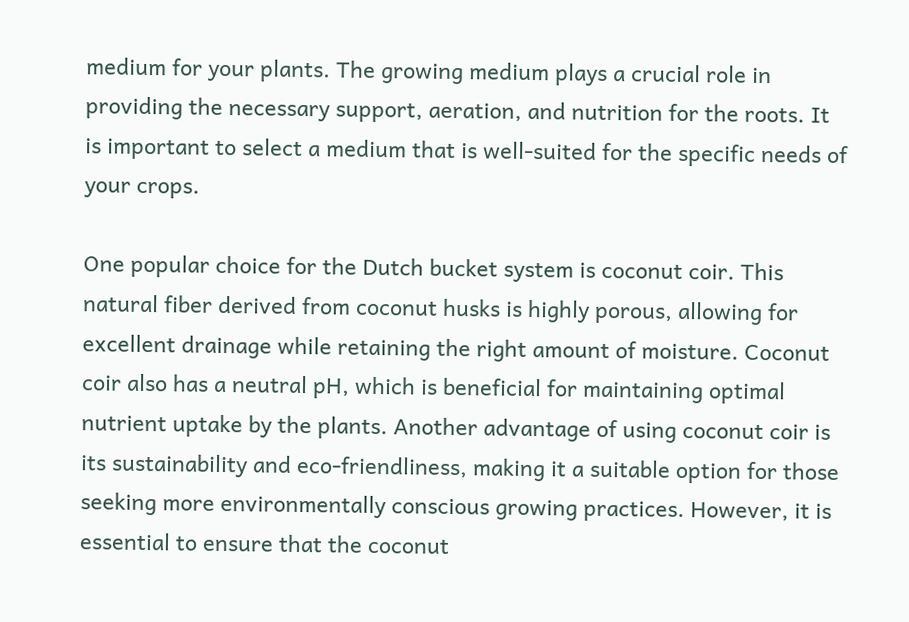medium for your plants. The growing medium plays a crucial role in providing the necessary support, aeration, and nutrition for the roots. It is important to select a medium that is well-suited for the specific needs of your crops.

One popular choice for the Dutch bucket system is coconut coir. This natural fiber derived from coconut husks is highly porous, allowing for excellent drainage while retaining the right amount of moisture. Coconut coir also has a neutral pH, which is beneficial for maintaining optimal nutrient uptake by the plants. Another advantage of using coconut coir is its sustainability and eco-friendliness, making it a suitable option for those seeking more environmentally conscious growing practices. However, it is essential to ensure that the coconut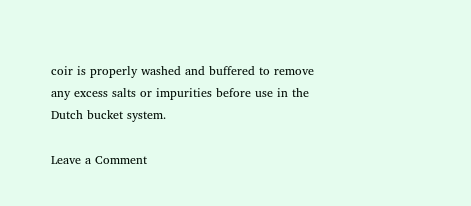coir is properly washed and buffered to remove any excess salts or impurities before use in the Dutch bucket system.

Leave a Comment